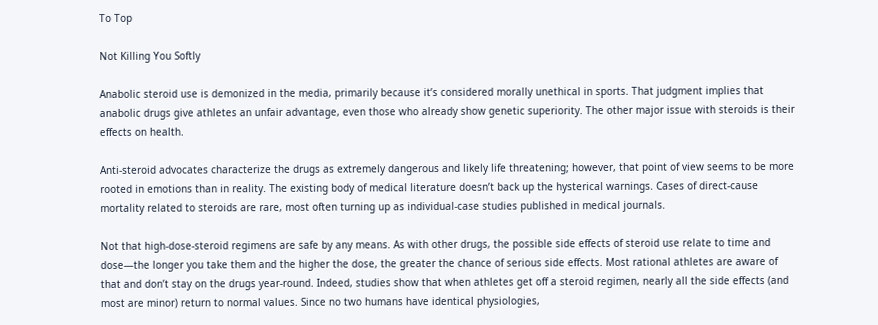To Top

Not Killing You Softly

Anabolic steroid use is demonized in the media, primarily because it’s considered morally unethical in sports. That judgment implies that anabolic drugs give athletes an unfair advantage, even those who already show genetic superiority. The other major issue with steroids is their effects on health.

Anti-steroid advocates characterize the drugs as extremely dangerous and likely life threatening; however, that point of view seems to be more rooted in emotions than in reality. The existing body of medical literature doesn’t back up the hysterical warnings. Cases of direct-cause mortality related to steroids are rare, most often turning up as individual-case studies published in medical journals.

Not that high-dose-steroid regimens are safe by any means. As with other drugs, the possible side effects of steroid use relate to time and dose—the longer you take them and the higher the dose, the greater the chance of serious side effects. Most rational athletes are aware of that and don’t stay on the drugs year-round. Indeed, studies show that when athletes get off a steroid regimen, nearly all the side effects (and most are minor) return to normal values. Since no two humans have identical physiologies,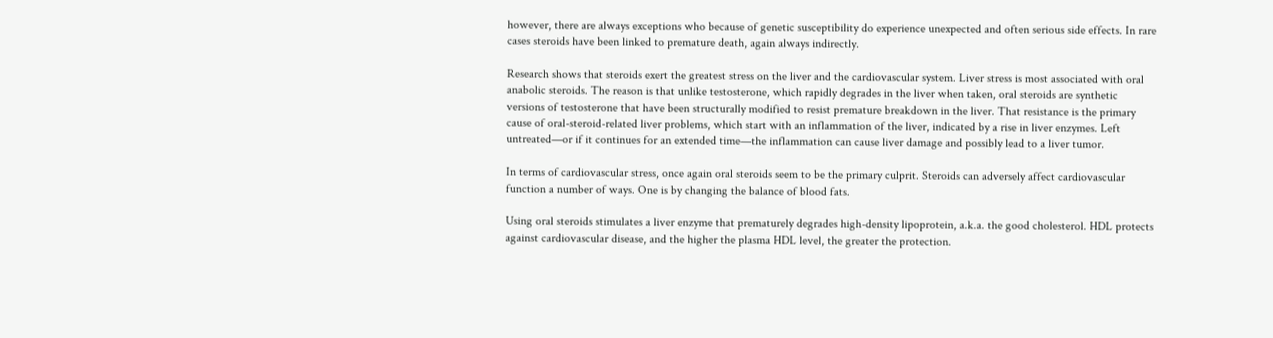however, there are always exceptions who because of genetic susceptibility do experience unexpected and often serious side effects. In rare cases steroids have been linked to premature death, again always indirectly.

Research shows that steroids exert the greatest stress on the liver and the cardiovascular system. Liver stress is most associated with oral anabolic steroids. The reason is that unlike testosterone, which rapidly degrades in the liver when taken, oral steroids are synthetic versions of testosterone that have been structurally modified to resist premature breakdown in the liver. That resistance is the primary cause of oral-steroid-related liver problems, which start with an inflammation of the liver, indicated by a rise in liver enzymes. Left untreated—or if it continues for an extended time—the inflammation can cause liver damage and possibly lead to a liver tumor.

In terms of cardiovascular stress, once again oral steroids seem to be the primary culprit. Steroids can adversely affect cardiovascular function a number of ways. One is by changing the balance of blood fats.

Using oral steroids stimulates a liver enzyme that prematurely degrades high-density lipoprotein, a.k.a. the good cholesterol. HDL protects against cardiovascular disease, and the higher the plasma HDL level, the greater the protection.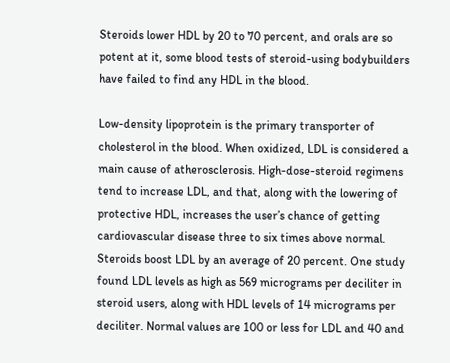Steroids lower HDL by 20 to 70 percent, and orals are so potent at it, some blood tests of steroid-using bodybuilders have failed to find any HDL in the blood.

Low-density lipoprotein is the primary transporter of cholesterol in the blood. When oxidized, LDL is considered a main cause of atherosclerosis. High-dose-steroid regimens tend to increase LDL, and that, along with the lowering of protective HDL, increases the user’s chance of getting cardiovascular disease three to six times above normal. Steroids boost LDL by an average of 20 percent. One study found LDL levels as high as 569 micrograms per deciliter in steroid users, along with HDL levels of 14 micrograms per deciliter. Normal values are 100 or less for LDL and 40 and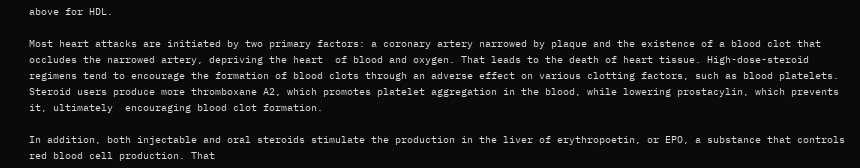above for HDL.

Most heart attacks are initiated by two primary factors: a coronary artery narrowed by plaque and the existence of a blood clot that occludes the narrowed artery, depriving the heart  of blood and oxygen. That leads to the death of heart tissue. High-dose-steroid regimens tend to encourage the formation of blood clots through an adverse effect on various clotting factors, such as blood platelets. Steroid users produce more thromboxane A2, which promotes platelet aggregation in the blood, while lowering prostacylin, which prevents it, ultimately  encouraging blood clot formation.

In addition, both injectable and oral steroids stimulate the production in the liver of erythropoetin, or EPO, a substance that controls red blood cell production. That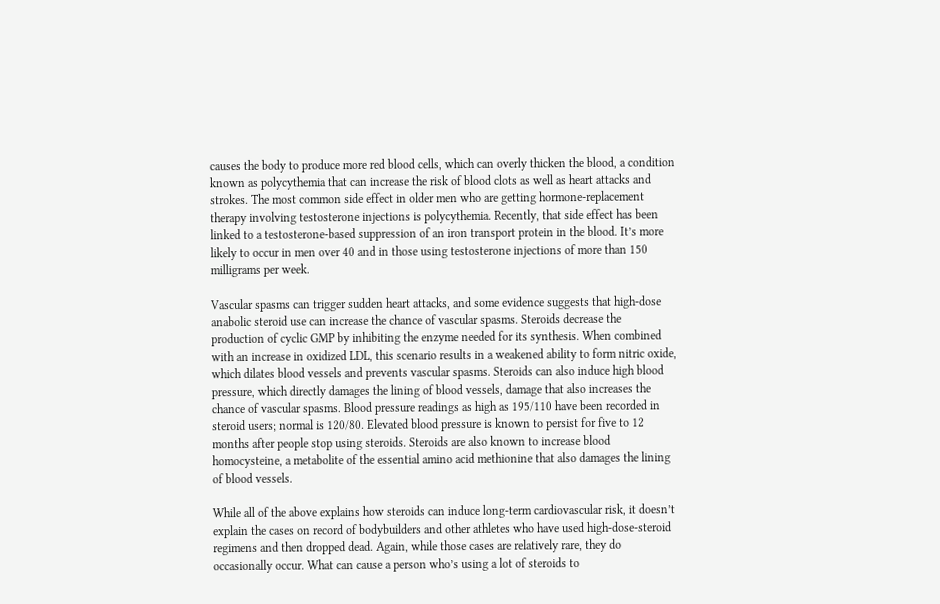causes the body to produce more red blood cells, which can overly thicken the blood, a condition known as polycythemia that can increase the risk of blood clots as well as heart attacks and strokes. The most common side effect in older men who are getting hormone-replacement therapy involving testosterone injections is polycythemia. Recently, that side effect has been linked to a testosterone-based suppression of an iron transport protein in the blood. It’s more likely to occur in men over 40 and in those using testosterone injections of more than 150 milligrams per week.

Vascular spasms can trigger sudden heart attacks, and some evidence suggests that high-dose anabolic steroid use can increase the chance of vascular spasms. Steroids decrease the production of cyclic GMP by inhibiting the enzyme needed for its synthesis. When combined with an increase in oxidized LDL, this scenario results in a weakened ability to form nitric oxide, which dilates blood vessels and prevents vascular spasms. Steroids can also induce high blood pressure, which directly damages the lining of blood vessels, damage that also increases the chance of vascular spasms. Blood pressure readings as high as 195/110 have been recorded in steroid users; normal is 120/80. Elevated blood pressure is known to persist for five to 12 months after people stop using steroids. Steroids are also known to increase blood homocysteine, a metabolite of the essential amino acid methionine that also damages the lining of blood vessels.

While all of the above explains how steroids can induce long-term cardiovascular risk, it doesn’t explain the cases on record of bodybuilders and other athletes who have used high-dose-steroid regimens and then dropped dead. Again, while those cases are relatively rare, they do occasionally occur. What can cause a person who’s using a lot of steroids to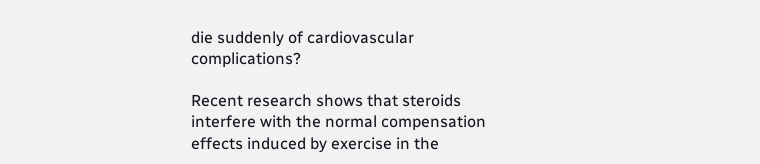die suddenly of cardiovascular complications?

Recent research shows that steroids interfere with the normal compensation effects induced by exercise in the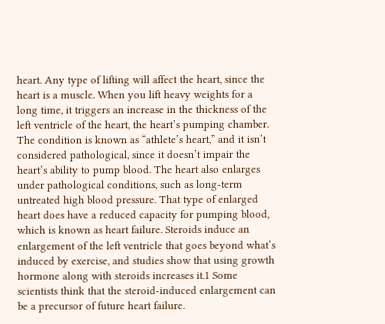heart. Any type of lifting will affect the heart, since the heart is a muscle. When you lift heavy weights for a long time, it triggers an increase in the thickness of the left ventricle of the heart, the heart’s pumping chamber. The condition is known as “athlete’s heart,” and it isn’t considered pathological, since it doesn’t impair the heart’s ability to pump blood. The heart also enlarges under pathological conditions, such as long-term untreated high blood pressure. That type of enlarged heart does have a reduced capacity for pumping blood, which is known as heart failure. Steroids induce an enlargement of the left ventricle that goes beyond what’s induced by exercise, and studies show that using growth hormone along with steroids increases it.1 Some scientists think that the steroid-induced enlargement can be a precursor of future heart failure.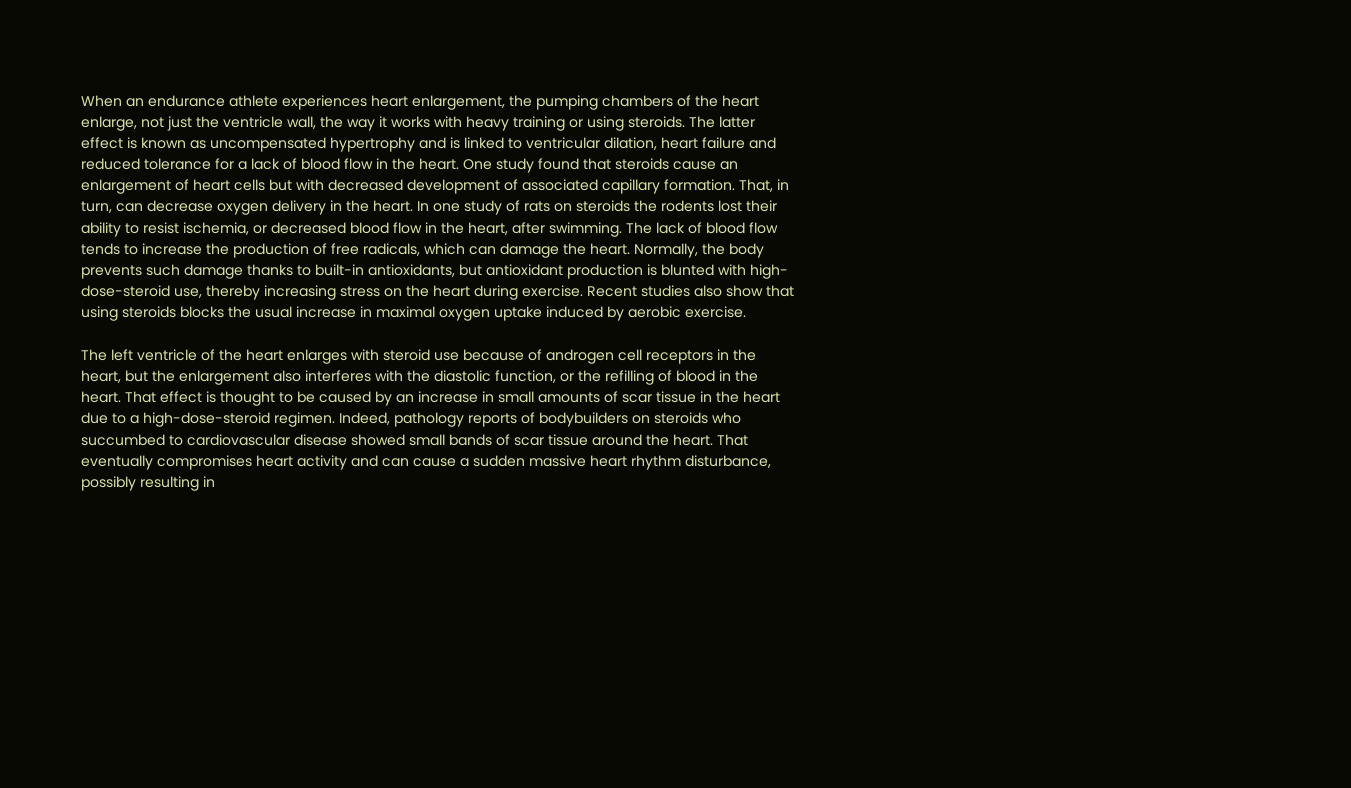When an endurance athlete experiences heart enlargement, the pumping chambers of the heart enlarge, not just the ventricle wall, the way it works with heavy training or using steroids. The latter effect is known as uncompensated hypertrophy and is linked to ventricular dilation, heart failure and reduced tolerance for a lack of blood flow in the heart. One study found that steroids cause an enlargement of heart cells but with decreased development of associated capillary formation. That, in turn, can decrease oxygen delivery in the heart. In one study of rats on steroids the rodents lost their ability to resist ischemia, or decreased blood flow in the heart, after swimming. The lack of blood flow tends to increase the production of free radicals, which can damage the heart. Normally, the body prevents such damage thanks to built-in antioxidants, but antioxidant production is blunted with high-dose-steroid use, thereby increasing stress on the heart during exercise. Recent studies also show that using steroids blocks the usual increase in maximal oxygen uptake induced by aerobic exercise.

The left ventricle of the heart enlarges with steroid use because of androgen cell receptors in the heart, but the enlargement also interferes with the diastolic function, or the refilling of blood in the heart. That effect is thought to be caused by an increase in small amounts of scar tissue in the heart due to a high-dose-steroid regimen. Indeed, pathology reports of bodybuilders on steroids who succumbed to cardiovascular disease showed small bands of scar tissue around the heart. That eventually compromises heart activity and can cause a sudden massive heart rhythm disturbance, possibly resulting in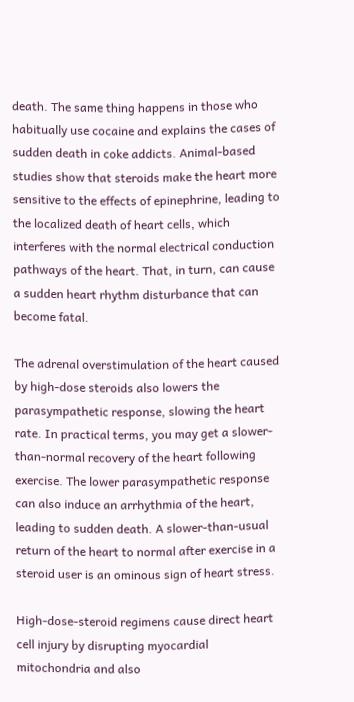death. The same thing happens in those who habitually use cocaine and explains the cases of sudden death in coke addicts. Animal-based studies show that steroids make the heart more sensitive to the effects of epinephrine, leading to the localized death of heart cells, which interferes with the normal electrical conduction pathways of the heart. That, in turn, can cause a sudden heart rhythm disturbance that can become fatal.

The adrenal overstimulation of the heart caused by high-dose steroids also lowers the parasympathetic response, slowing the heart rate. In practical terms, you may get a slower-than-normal recovery of the heart following exercise. The lower parasympathetic response can also induce an arrhythmia of the heart, leading to sudden death. A slower-than-usual return of the heart to normal after exercise in a steroid user is an ominous sign of heart stress.

High-dose-steroid regimens cause direct heart cell injury by disrupting myocardial mitochondria and also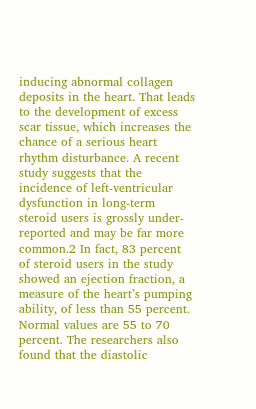inducing abnormal collagen deposits in the heart. That leads to the development of excess scar tissue, which increases the chance of a serious heart rhythm disturbance. A recent study suggests that the incidence of left-ventricular dysfunction in long-term steroid users is grossly under-reported and may be far more common.2 In fact, 83 percent of steroid users in the study showed an ejection fraction, a measure of the heart’s pumping ability, of less than 55 percent. Normal values are 55 to 70 percent. The researchers also found that the diastolic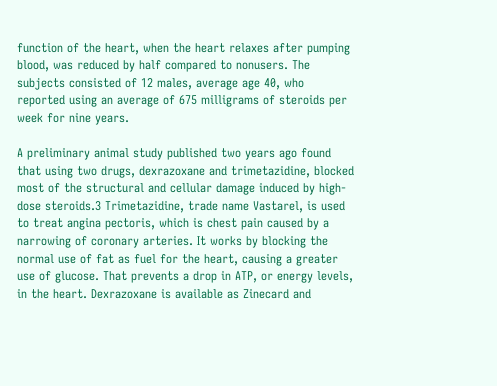function of the heart, when the heart relaxes after pumping blood, was reduced by half compared to nonusers. The subjects consisted of 12 males, average age 40, who reported using an average of 675 milligrams of steroids per week for nine years.

A preliminary animal study published two years ago found that using two drugs, dexrazoxane and trimetazidine, blocked most of the structural and cellular damage induced by high-dose steroids.3 Trimetazidine, trade name Vastarel, is used to treat angina pectoris, which is chest pain caused by a narrowing of coronary arteries. It works by blocking the normal use of fat as fuel for the heart, causing a greater use of glucose. That prevents a drop in ATP, or energy levels, in the heart. Dexrazoxane is available as Zinecard and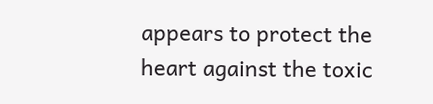appears to protect the heart against the toxic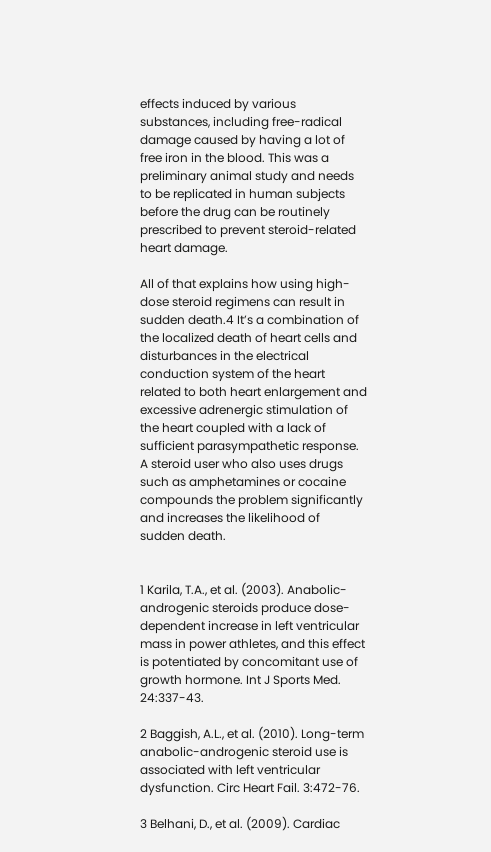effects induced by various substances, including free-radical damage caused by having a lot of free iron in the blood. This was a preliminary animal study and needs to be replicated in human subjects before the drug can be routinely prescribed to prevent steroid-related heart damage.

All of that explains how using high-dose steroid regimens can result in sudden death.4 It’s a combination of the localized death of heart cells and disturbances in the electrical conduction system of the heart related to both heart enlargement and excessive adrenergic stimulation of the heart coupled with a lack of sufficient parasympathetic response. A steroid user who also uses drugs such as amphetamines or cocaine compounds the problem significantly and increases the likelihood of sudden death.


1 Karila, T.A., et al. (2003). Anabolic-androgenic steroids produce dose-dependent increase in left ventricular mass in power athletes, and this effect is potentiated by concomitant use of growth hormone. Int J Sports Med. 24:337-43.

2 Baggish, A.L., et al. (2010). Long-term anabolic-androgenic steroid use is associated with left ventricular dysfunction. Circ Heart Fail. 3:472-76.

3 Belhani, D., et al. (2009). Cardiac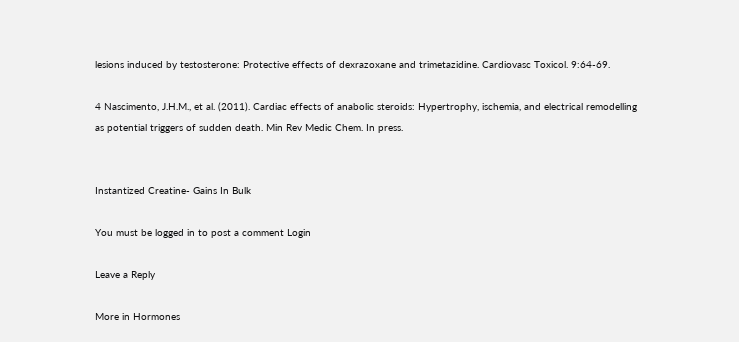lesions induced by testosterone: Protective effects of dexrazoxane and trimetazidine. Cardiovasc Toxicol. 9:64-69.

4 Nascimento, J.H.M., et al. (2011). Cardiac effects of anabolic steroids: Hypertrophy, ischemia, and electrical remodelling as potential triggers of sudden death. Min Rev Medic Chem. In press.


Instantized Creatine- Gains In Bulk

You must be logged in to post a comment Login

Leave a Reply

More in Hormones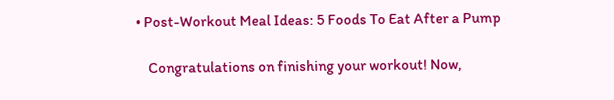• Post-Workout Meal Ideas: 5 Foods To Eat After a Pump

    Congratulations on finishing your workout! Now,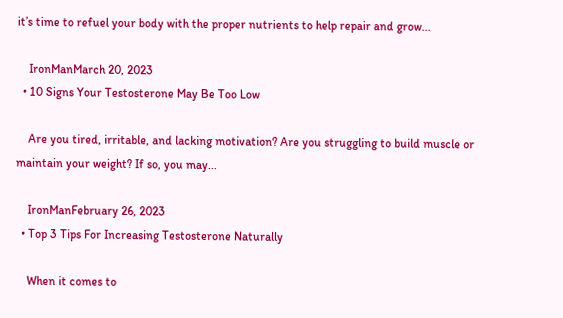it’s time to refuel your body with the proper nutrients to help repair and grow...

    IronManMarch 20, 2023
  • 10 Signs Your Testosterone May Be Too Low

    Are you tired, irritable, and lacking motivation? Are you struggling to build muscle or maintain your weight? If so, you may...

    IronManFebruary 26, 2023
  • Top 3 Tips For Increasing Testosterone Naturally

    When it comes to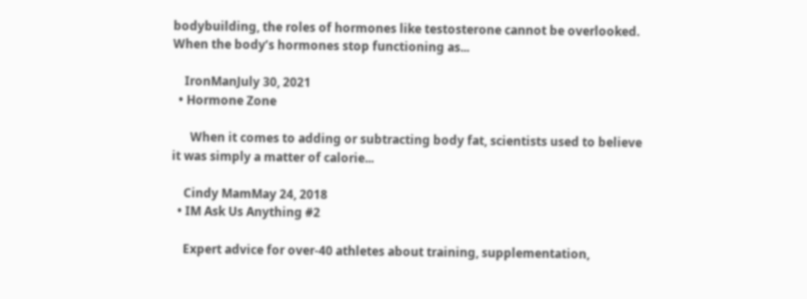bodybuilding, the roles of hormones like testosterone cannot be overlooked. When the body’s hormones stop functioning as...

    IronManJuly 30, 2021
  • Hormone Zone

      When it comes to adding or subtracting body fat, scientists used to believe it was simply a matter of calorie...

    Cindy MamMay 24, 2018
  • IM Ask Us Anything #2

    Expert advice for over-40 athletes about training, supplementation,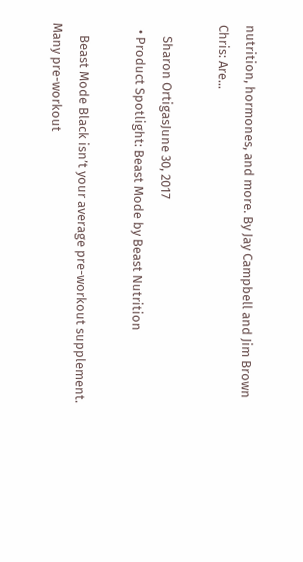nutrition, hormones, and more. By Jay Campbell and Jim Brown   Chris: Are...

    Sharon OrtigasJune 30, 2017
  • Product Spotlight: Beast Mode by Beast Nutrition

    Beast Mode Black isn’t your average pre-workout supplement. Many pre-workout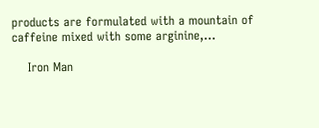products are formulated with a mountain of caffeine mixed with some arginine,...

    Iron Man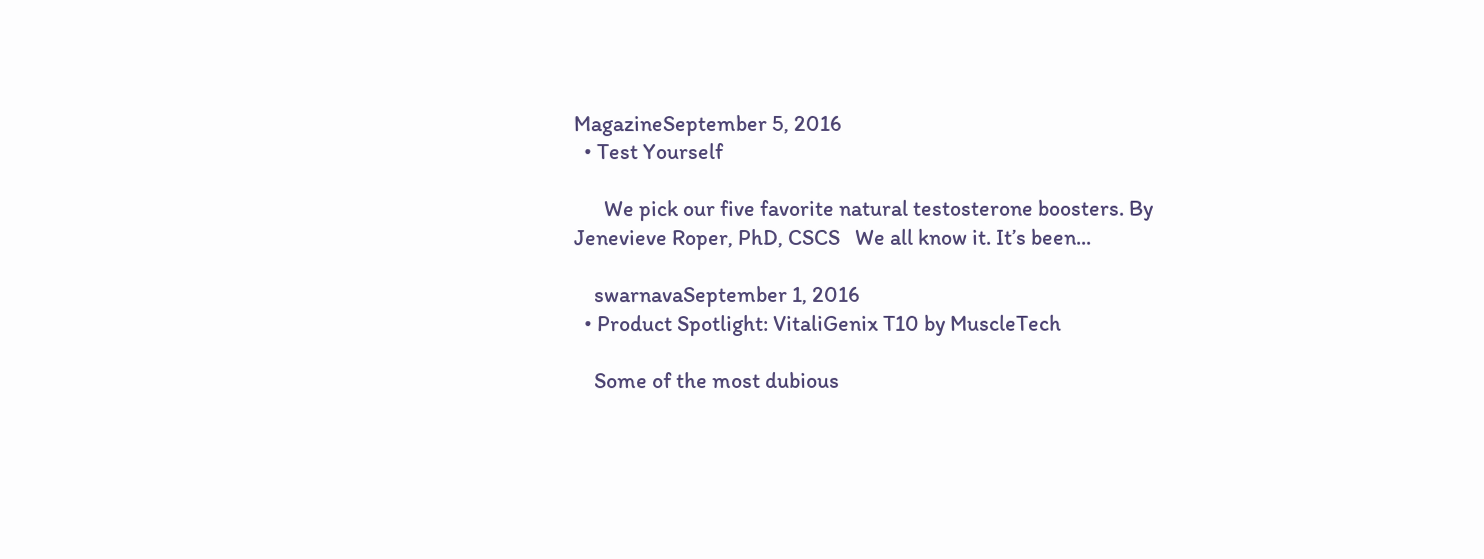MagazineSeptember 5, 2016
  • Test Yourself

      We pick our five favorite natural testosterone boosters. By Jenevieve Roper, PhD, CSCS   We all know it. It’s been...

    swarnavaSeptember 1, 2016
  • Product Spotlight: VitaliGenix T10 by MuscleTech

    Some of the most dubious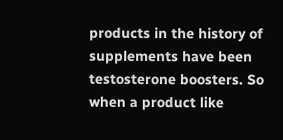products in the history of supplements have been testosterone boosters. So when a product like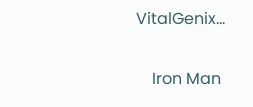VitalGenix...

    Iron Man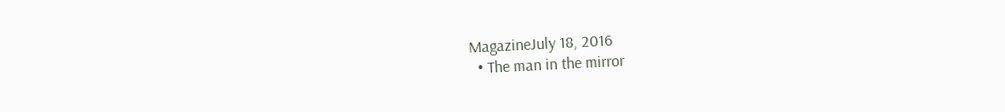MagazineJuly 18, 2016
  • The man in the mirror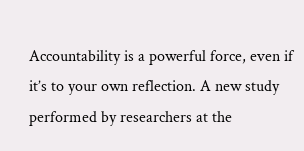Accountability is a powerful force, even if it’s to your own reflection. A new study performed by researchers at the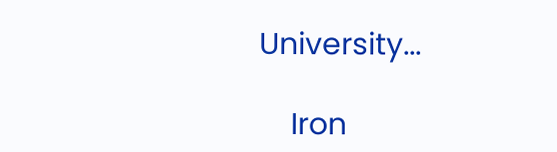University...

    Iron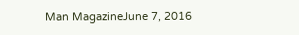Man MagazineJune 7, 2016